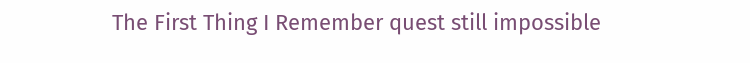The First Thing I Remember quest still impossible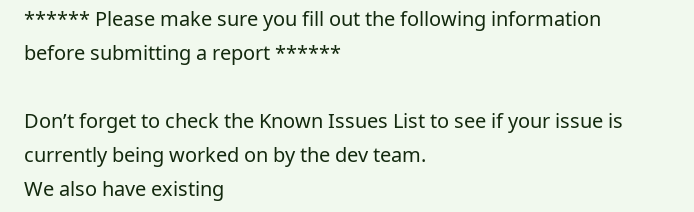****** Please make sure you fill out the following information before submitting a report ******

Don’t forget to check the Known Issues List to see if your issue is currently being worked on by the dev team.
We also have existing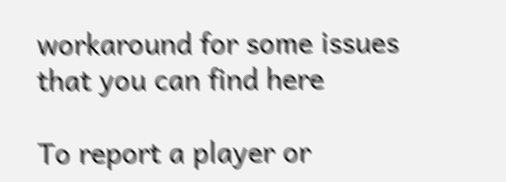workaround for some issues that you can find here

To report a player or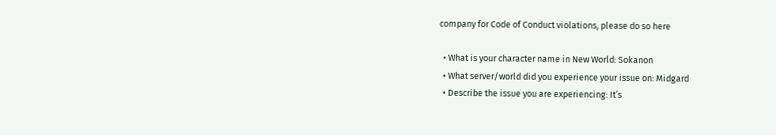company for Code of Conduct violations, please do so here

  • What is your character name in New World: Sokanon
  • What server/world did you experience your issue on: Midgard
  • Describe the issue you are experiencing: It’s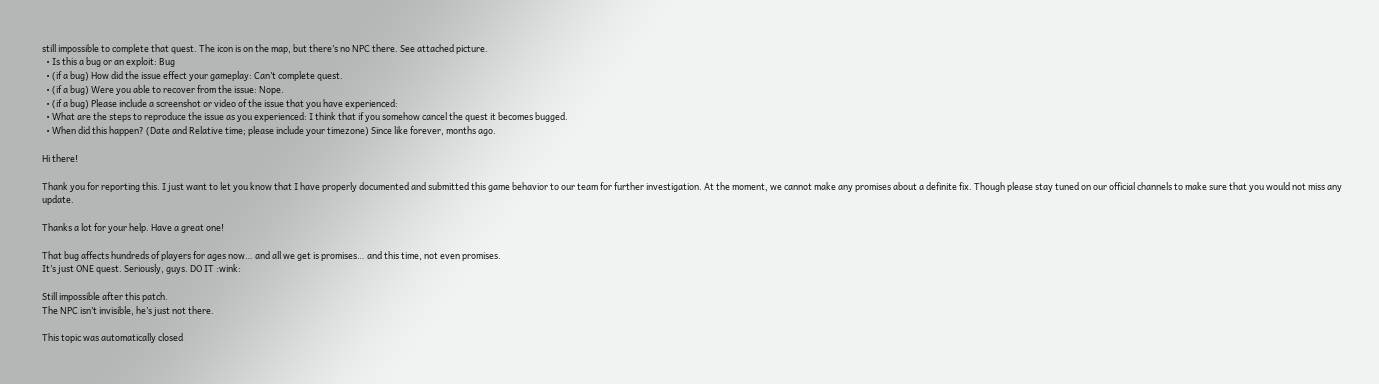still impossible to complete that quest. The icon is on the map, but there’s no NPC there. See attached picture.
  • Is this a bug or an exploit: Bug
  • (if a bug) How did the issue effect your gameplay: Can’t complete quest.
  • (if a bug) Were you able to recover from the issue: Nope.
  • (if a bug) Please include a screenshot or video of the issue that you have experienced:
  • What are the steps to reproduce the issue as you experienced: I think that if you somehow cancel the quest it becomes bugged.
  • When did this happen? (Date and Relative time; please include your timezone) Since like forever, months ago.

Hi there!

Thank you for reporting this. I just want to let you know that I have properly documented and submitted this game behavior to our team for further investigation. At the moment, we cannot make any promises about a definite fix. Though please stay tuned on our official channels to make sure that you would not miss any update.

Thanks a lot for your help. Have a great one!

That bug affects hundreds of players for ages now… and all we get is promises… and this time, not even promises.
It’s just ONE quest. Seriously, guys. DO IT :wink:

Still impossible after this patch.
The NPC isn’t invisible, he’s just not there.

This topic was automatically closed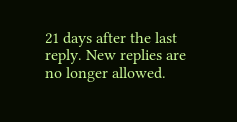21 days after the last reply. New replies are no longer allowed.